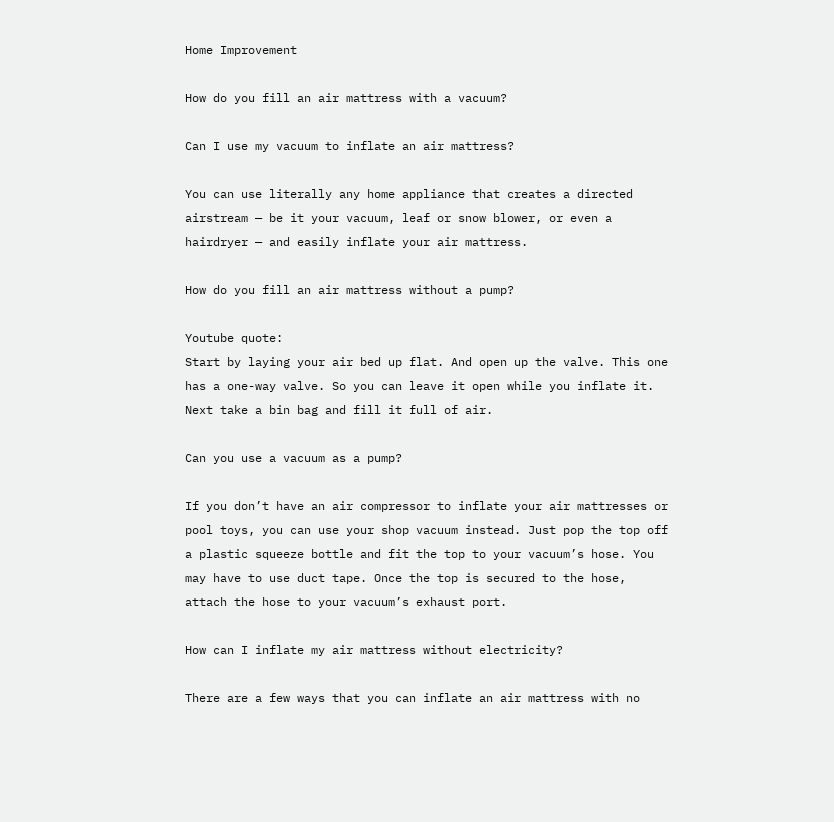Home Improvement

How do you fill an air mattress with a vacuum?

Can I use my vacuum to inflate an air mattress?

You can use literally any home appliance that creates a directed airstream — be it your vacuum, leaf or snow blower, or even a hairdryer — and easily inflate your air mattress.

How do you fill an air mattress without a pump?

Youtube quote:
Start by laying your air bed up flat. And open up the valve. This one has a one-way valve. So you can leave it open while you inflate it. Next take a bin bag and fill it full of air.

Can you use a vacuum as a pump?

If you don’t have an air compressor to inflate your air mattresses or pool toys, you can use your shop vacuum instead. Just pop the top off a plastic squeeze bottle and fit the top to your vacuum’s hose. You may have to use duct tape. Once the top is secured to the hose, attach the hose to your vacuum’s exhaust port.

How can I inflate my air mattress without electricity?

There are a few ways that you can inflate an air mattress with no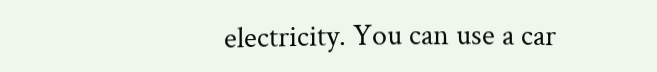electricity. You can use a car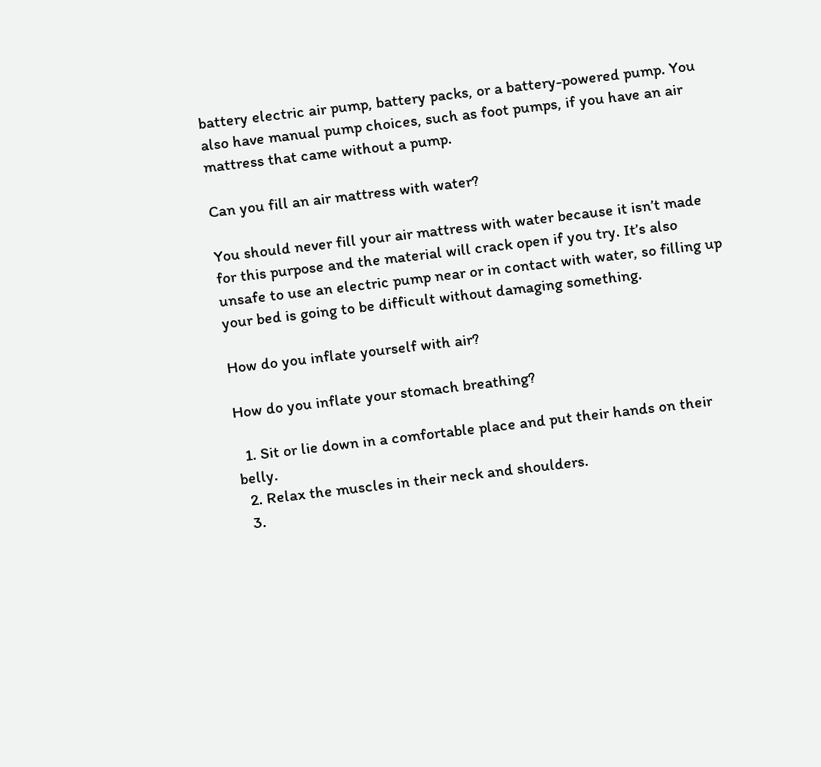battery electric air pump, battery packs, or a battery-powered pump. You also have manual pump choices, such as foot pumps, if you have an air mattress that came without a pump.

Can you fill an air mattress with water?

You should never fill your air mattress with water because it isn’t made for this purpose and the material will crack open if you try. It’s also unsafe to use an electric pump near or in contact with water, so filling up your bed is going to be difficult without damaging something.

How do you inflate yourself with air?

How do you inflate your stomach breathing?

  1. Sit or lie down in a comfortable place and put their hands on their belly.
  2. Relax the muscles in their neck and shoulders.
  3.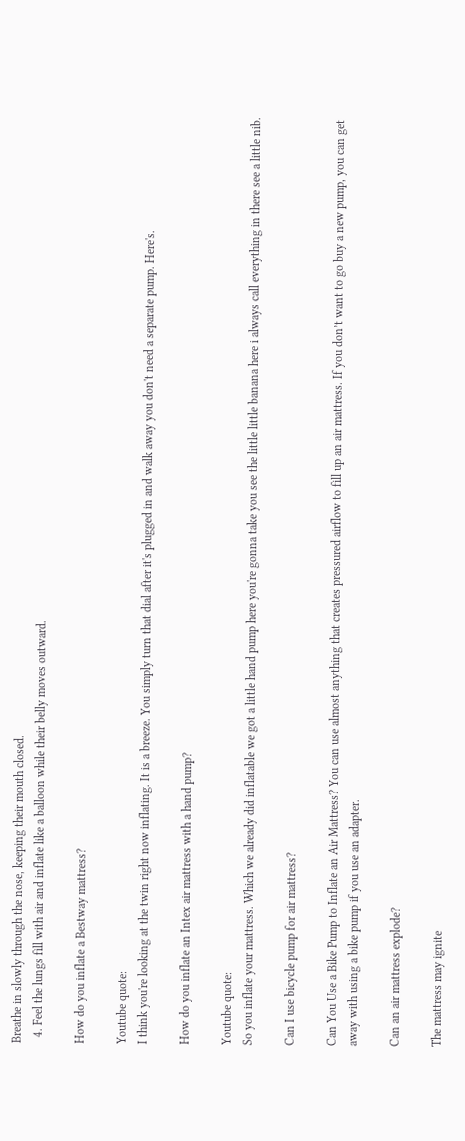Breathe in slowly through the nose, keeping their mouth closed.
  4. Feel the lungs fill with air and inflate like a balloon while their belly moves outward.

How do you inflate a Bestway mattress?

Youtube quote:
I think you're looking at the twin right now inflating. It is a breeze. You simply turn that dial after it's plugged in and walk away you don't need a separate pump. Here's.

How do you inflate an Intex air mattress with a hand pump?

Youtube quote:
So you inflate your mattress. Which we already did inflatable we got a little hand pump here you're gonna take you see the little little banana here i always call everything in there see a little nib.

Can I use bicycle pump for air mattress?

Can You Use a Bike Pump to Inflate an Air Mattress? You can use almost anything that creates pressured airflow to fill up an air mattress. If you don’t want to go buy a new pump, you can get away with using a bike pump if you use an adapter.

Can an air mattress explode?

The mattress may ignite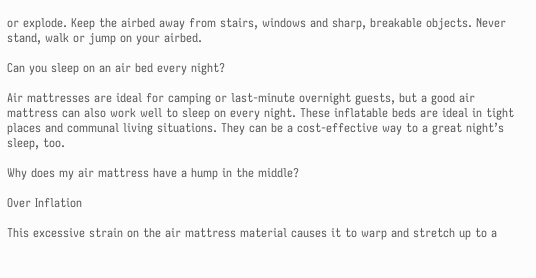or explode. Keep the airbed away from stairs, windows and sharp, breakable objects. Never stand, walk or jump on your airbed.

Can you sleep on an air bed every night?

Air mattresses are ideal for camping or last-minute overnight guests, but a good air mattress can also work well to sleep on every night. These inflatable beds are ideal in tight places and communal living situations. They can be a cost-effective way to a great night’s sleep, too.

Why does my air mattress have a hump in the middle?

Over Inflation

This excessive strain on the air mattress material causes it to warp and stretch up to a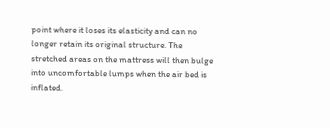point where it loses its elasticity and can no longer retain its original structure. The stretched areas on the mattress will then bulge into uncomfortable lumps when the air bed is inflated.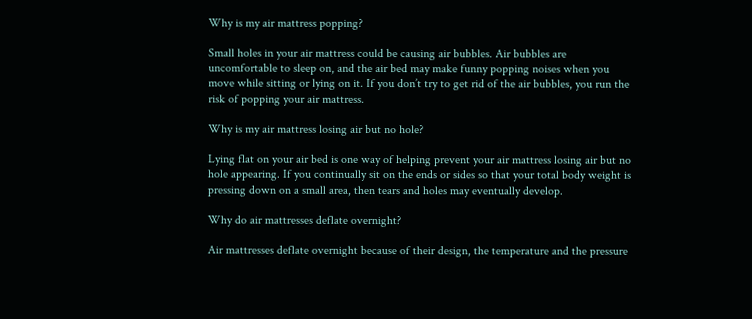Why is my air mattress popping?

Small holes in your air mattress could be causing air bubbles. Air bubbles are uncomfortable to sleep on, and the air bed may make funny popping noises when you move while sitting or lying on it. If you don’t try to get rid of the air bubbles, you run the risk of popping your air mattress.

Why is my air mattress losing air but no hole?

Lying flat on your air bed is one way of helping prevent your air mattress losing air but no hole appearing. If you continually sit on the ends or sides so that your total body weight is pressing down on a small area, then tears and holes may eventually develop.

Why do air mattresses deflate overnight?

Air mattresses deflate overnight because of their design, the temperature and the pressure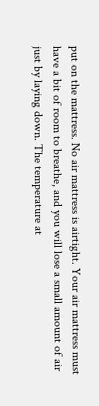put on the mattress. No air mattress is airtight. Your air mattress must have a bit of room to breathe, and you will lose a small amount of air just by laying down. The temperature at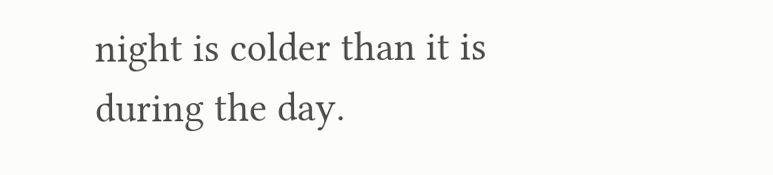night is colder than it is during the day.